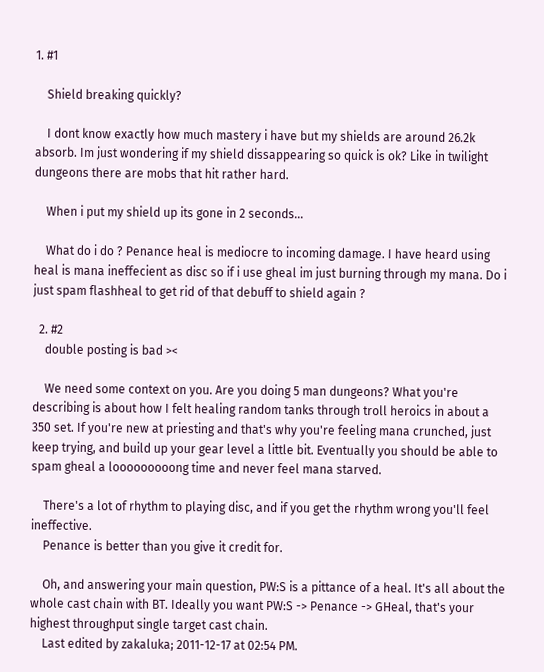1. #1

    Shield breaking quickly?

    I dont know exactly how much mastery i have but my shields are around 26.2k absorb. Im just wondering if my shield dissappearing so quick is ok? Like in twilight dungeons there are mobs that hit rather hard.

    When i put my shield up its gone in 2 seconds...

    What do i do ? Penance heal is mediocre to incoming damage. I have heard using heal is mana ineffecient as disc so if i use gheal im just burning through my mana. Do i just spam flashheal to get rid of that debuff to shield again ?

  2. #2
    double posting is bad ><

    We need some context on you. Are you doing 5 man dungeons? What you're describing is about how I felt healing random tanks through troll heroics in about a 350 set. If you're new at priesting and that's why you're feeling mana crunched, just keep trying, and build up your gear level a little bit. Eventually you should be able to spam gheal a looooooooong time and never feel mana starved.

    There's a lot of rhythm to playing disc, and if you get the rhythm wrong you'll feel ineffective.
    Penance is better than you give it credit for.

    Oh, and answering your main question, PW:S is a pittance of a heal. It's all about the whole cast chain with BT. Ideally you want PW:S -> Penance -> GHeal, that's your highest throughput single target cast chain.
    Last edited by zakaluka; 2011-12-17 at 02:54 PM.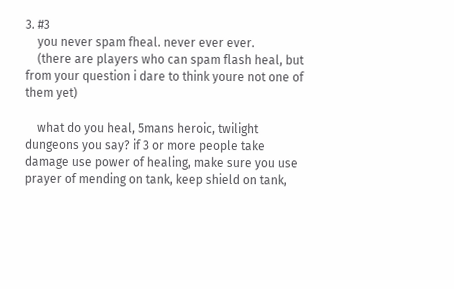3. #3
    you never spam fheal. never ever ever.
    (there are players who can spam flash heal, but from your question i dare to think youre not one of them yet)

    what do you heal, 5mans heroic, twilight dungeons you say? if 3 or more people take damage use power of healing, make sure you use prayer of mending on tank, keep shield on tank,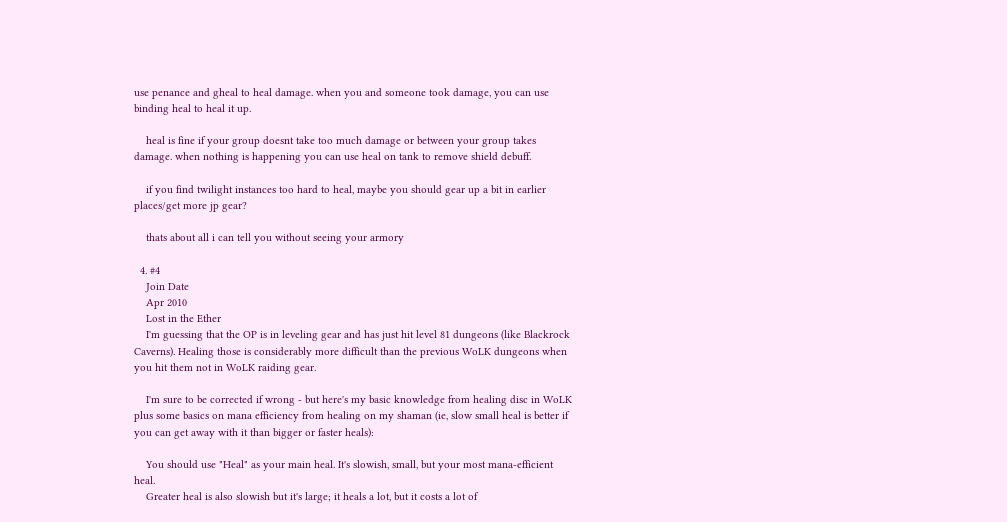use penance and gheal to heal damage. when you and someone took damage, you can use binding heal to heal it up.

    heal is fine if your group doesnt take too much damage or between your group takes damage. when nothing is happening you can use heal on tank to remove shield debuff.

    if you find twilight instances too hard to heal, maybe you should gear up a bit in earlier places/get more jp gear?

    thats about all i can tell you without seeing your armory

  4. #4
    Join Date
    Apr 2010
    Lost in the Ether
    I'm guessing that the OP is in leveling gear and has just hit level 81 dungeons (like Blackrock Caverns). Healing those is considerably more difficult than the previous WoLK dungeons when you hit them not in WoLK raiding gear.

    I'm sure to be corrected if wrong - but here's my basic knowledge from healing disc in WoLK plus some basics on mana efficiency from healing on my shaman (ie, slow small heal is better if you can get away with it than bigger or faster heals):

    You should use "Heal" as your main heal. It's slowish, small, but your most mana-efficient heal.
    Greater heal is also slowish but it's large; it heals a lot, but it costs a lot of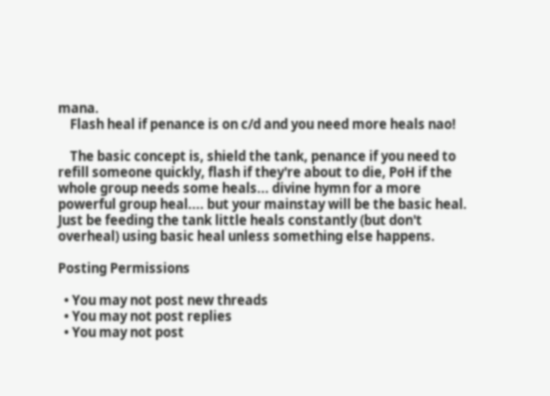mana.
    Flash heal if penance is on c/d and you need more heals nao!

    The basic concept is, shield the tank, penance if you need to refill someone quickly, flash if they're about to die, PoH if the whole group needs some heals... divine hymn for a more powerful group heal.... but your mainstay will be the basic heal. Just be feeding the tank little heals constantly (but don't overheal) using basic heal unless something else happens.

Posting Permissions

  • You may not post new threads
  • You may not post replies
  • You may not post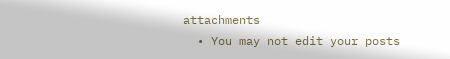attachments
  • You may not edit your posts